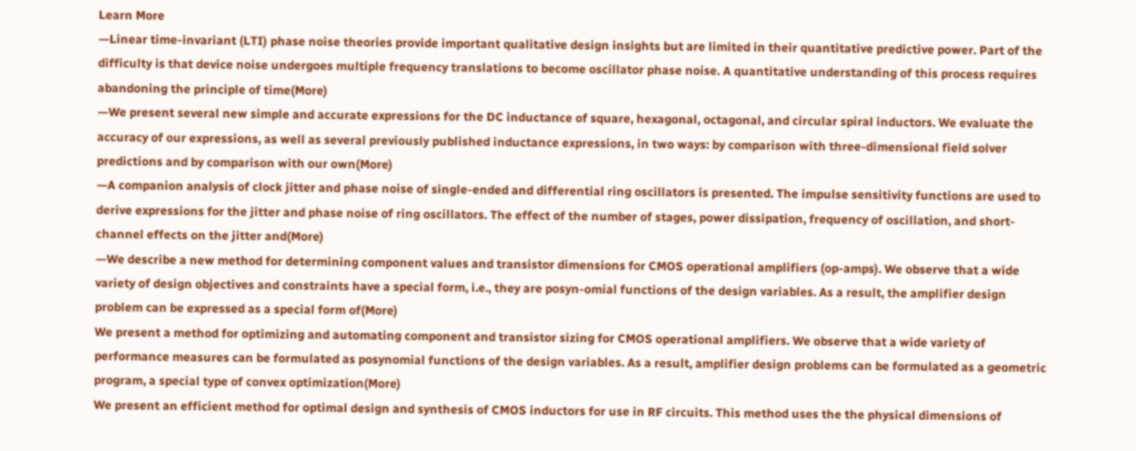Learn More
—Linear time-invariant (LTI) phase noise theories provide important qualitative design insights but are limited in their quantitative predictive power. Part of the difficulty is that device noise undergoes multiple frequency translations to become oscillator phase noise. A quantitative understanding of this process requires abandoning the principle of time(More)
—We present several new simple and accurate expressions for the DC inductance of square, hexagonal, octagonal, and circular spiral inductors. We evaluate the accuracy of our expressions, as well as several previously published inductance expressions, in two ways: by comparison with three-dimensional field solver predictions and by comparison with our own(More)
—A companion analysis of clock jitter and phase noise of single-ended and differential ring oscillators is presented. The impulse sensitivity functions are used to derive expressions for the jitter and phase noise of ring oscillators. The effect of the number of stages, power dissipation, frequency of oscillation, and short-channel effects on the jitter and(More)
—We describe a new method for determining component values and transistor dimensions for CMOS operational amplifiers (op-amps). We observe that a wide variety of design objectives and constraints have a special form, i.e., they are posyn-omial functions of the design variables. As a result, the amplifier design problem can be expressed as a special form of(More)
We present a method for optimizing and automating component and transistor sizing for CMOS operational amplifiers. We observe that a wide variety of performance measures can be formulated as posynomial functions of the design variables. As a result, amplifier design problems can be formulated as a geometric program, a special type of convex optimization(More)
We present an efficient method for optimal design and synthesis of CMOS inductors for use in RF circuits. This method uses the the physical dimensions of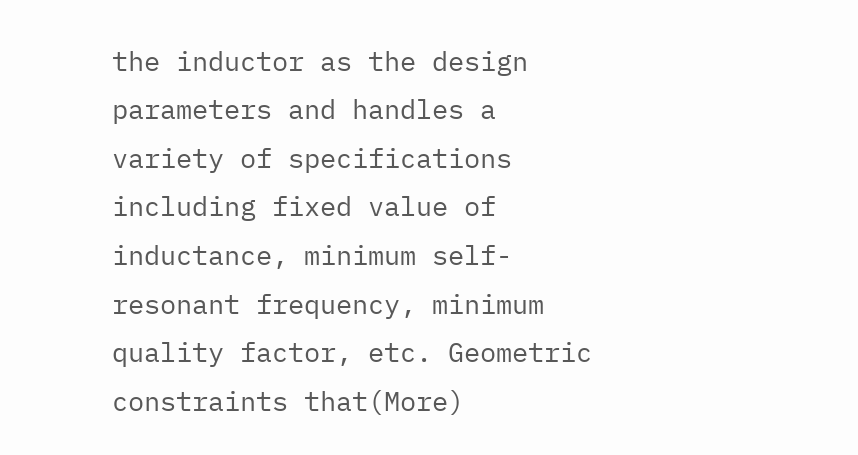the inductor as the design parameters and handles a variety of specifications including fixed value of inductance, minimum self-resonant frequency, minimum quality factor, etc. Geometric constraints that(More)